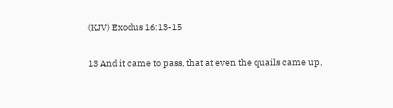(KJV) Exodus 16:13-15

13 And it came to pass, that at even the quails came up,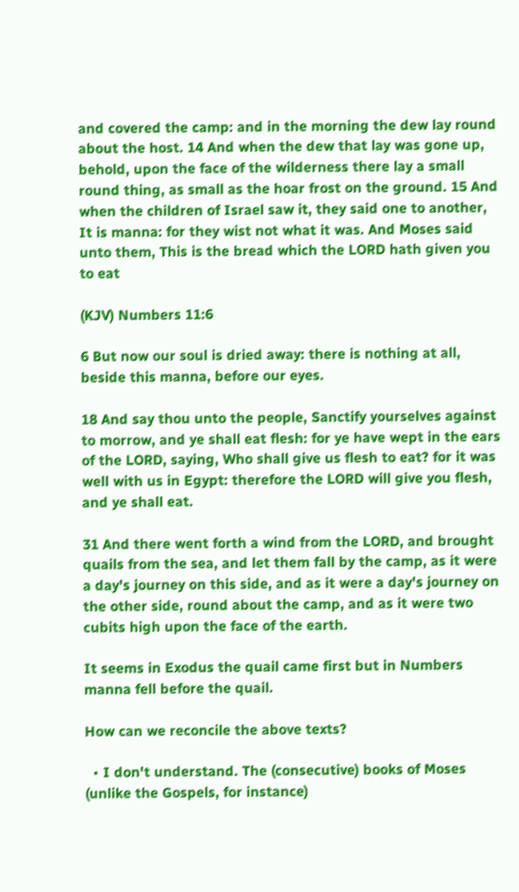and covered the camp: and in the morning the dew lay round about the host. 14 And when the dew that lay was gone up, behold, upon the face of the wilderness there lay a small round thing, as small as the hoar frost on the ground. 15 And when the children of Israel saw it, they said one to another, It is manna: for they wist not what it was. And Moses said unto them, This is the bread which the LORD hath given you to eat

(KJV) Numbers 11:6

6 But now our soul is dried away: there is nothing at all, beside this manna, before our eyes.

18 And say thou unto the people, Sanctify yourselves against to morrow, and ye shall eat flesh: for ye have wept in the ears of the LORD, saying, Who shall give us flesh to eat? for it was well with us in Egypt: therefore the LORD will give you flesh, and ye shall eat.

31 And there went forth a wind from the LORD, and brought quails from the sea, and let them fall by the camp, as it were a day's journey on this side, and as it were a day's journey on the other side, round about the camp, and as it were two cubits high upon the face of the earth.

It seems in Exodus the quail came first but in Numbers manna fell before the quail.

How can we reconcile the above texts?

  • I don't understand. The (consecutive) books of Moses (unlike the Gospels, for instance)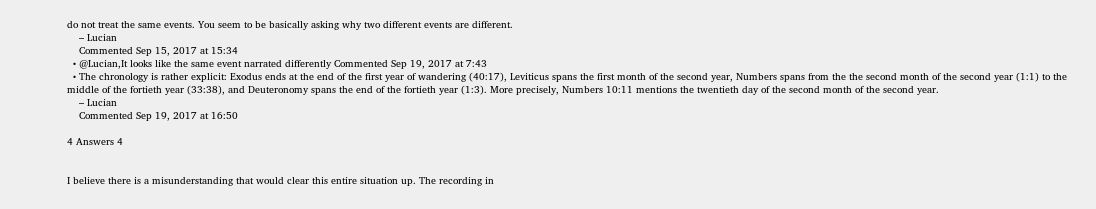do not treat the same events. You seem to be basically asking why two different events are different.
    – Lucian
    Commented Sep 15, 2017 at 15:34
  • @Lucian,It looks like the same event narrated differently Commented Sep 19, 2017 at 7:43
  • The chronology is rather explicit: Exodus ends at the end of the first year of wandering (40:17), Leviticus spans the first month of the second year, Numbers spans from the the second month of the second year (1:1) to the middle of the fortieth year (33:38), and Deuteronomy spans the end of the fortieth year (1:3). More precisely, Numbers 10:11 mentions the twentieth day of the second month of the second year.
    – Lucian
    Commented Sep 19, 2017 at 16:50

4 Answers 4


I believe there is a misunderstanding that would clear this entire situation up. The recording in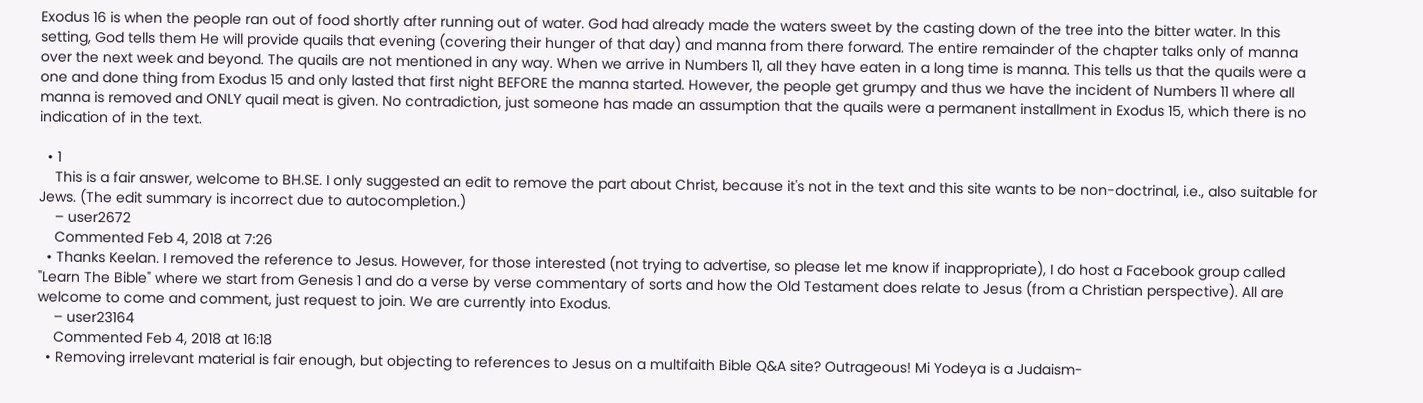Exodus 16 is when the people ran out of food shortly after running out of water. God had already made the waters sweet by the casting down of the tree into the bitter water. In this setting, God tells them He will provide quails that evening (covering their hunger of that day) and manna from there forward. The entire remainder of the chapter talks only of manna over the next week and beyond. The quails are not mentioned in any way. When we arrive in Numbers 11, all they have eaten in a long time is manna. This tells us that the quails were a one and done thing from Exodus 15 and only lasted that first night BEFORE the manna started. However, the people get grumpy and thus we have the incident of Numbers 11 where all manna is removed and ONLY quail meat is given. No contradiction, just someone has made an assumption that the quails were a permanent installment in Exodus 15, which there is no indication of in the text.

  • 1
    This is a fair answer, welcome to BH.SE. I only suggested an edit to remove the part about Christ, because it's not in the text and this site wants to be non-doctrinal, i.e., also suitable for Jews. (The edit summary is incorrect due to autocompletion.)
    – user2672
    Commented Feb 4, 2018 at 7:26
  • Thanks Keelan. I removed the reference to Jesus. However, for those interested (not trying to advertise, so please let me know if inappropriate), I do host a Facebook group called "Learn The Bible" where we start from Genesis 1 and do a verse by verse commentary of sorts and how the Old Testament does relate to Jesus (from a Christian perspective). All are welcome to come and comment, just request to join. We are currently into Exodus.
    – user23164
    Commented Feb 4, 2018 at 16:18
  • Removing irrelevant material is fair enough, but objecting to references to Jesus on a multifaith Bible Q&A site? Outrageous! Mi Yodeya is a Judaism-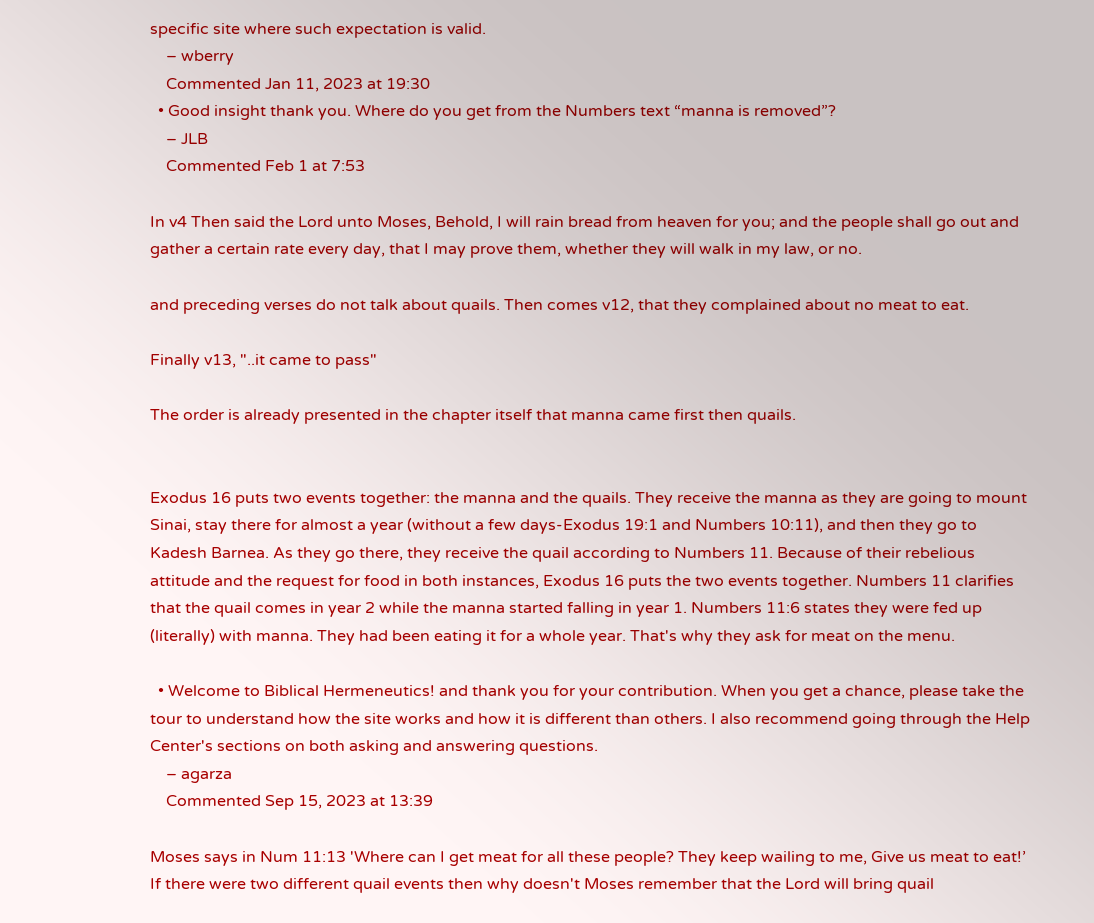specific site where such expectation is valid.
    – wberry
    Commented Jan 11, 2023 at 19:30
  • Good insight thank you. Where do you get from the Numbers text “manna is removed”?
    – JLB
    Commented Feb 1 at 7:53

In v4 Then said the Lord unto Moses, Behold, I will rain bread from heaven for you; and the people shall go out and gather a certain rate every day, that I may prove them, whether they will walk in my law, or no.

and preceding verses do not talk about quails. Then comes v12, that they complained about no meat to eat.

Finally v13, "..it came to pass"

The order is already presented in the chapter itself that manna came first then quails.


Exodus 16 puts two events together: the manna and the quails. They receive the manna as they are going to mount Sinai, stay there for almost a year (without a few days-Exodus 19:1 and Numbers 10:11), and then they go to Kadesh Barnea. As they go there, they receive the quail according to Numbers 11. Because of their rebelious attitude and the request for food in both instances, Exodus 16 puts the two events together. Numbers 11 clarifies that the quail comes in year 2 while the manna started falling in year 1. Numbers 11:6 states they were fed up (literally) with manna. They had been eating it for a whole year. That's why they ask for meat on the menu.

  • Welcome to Biblical Hermeneutics! and thank you for your contribution. When you get a chance, please take the tour to understand how the site works and how it is different than others. I also recommend going through the Help Center's sections on both asking and answering questions.
    – agarza
    Commented Sep 15, 2023 at 13:39

Moses says in Num 11:13 'Where can I get meat for all these people? They keep wailing to me, Give us meat to eat!’ If there were two different quail events then why doesn't Moses remember that the Lord will bring quail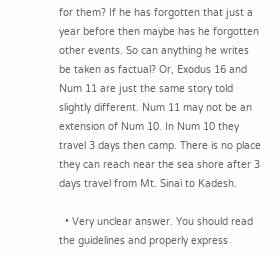for them? If he has forgotten that just a year before then maybe has he forgotten other events. So can anything he writes be taken as factual? Or, Exodus 16 and Num 11 are just the same story told slightly different. Num 11 may not be an extension of Num 10. In Num 10 they travel 3 days then camp. There is no place they can reach near the sea shore after 3 days travel from Mt. Sinai to Kadesh.

  • Very unclear answer. You should read the guidelines and properly express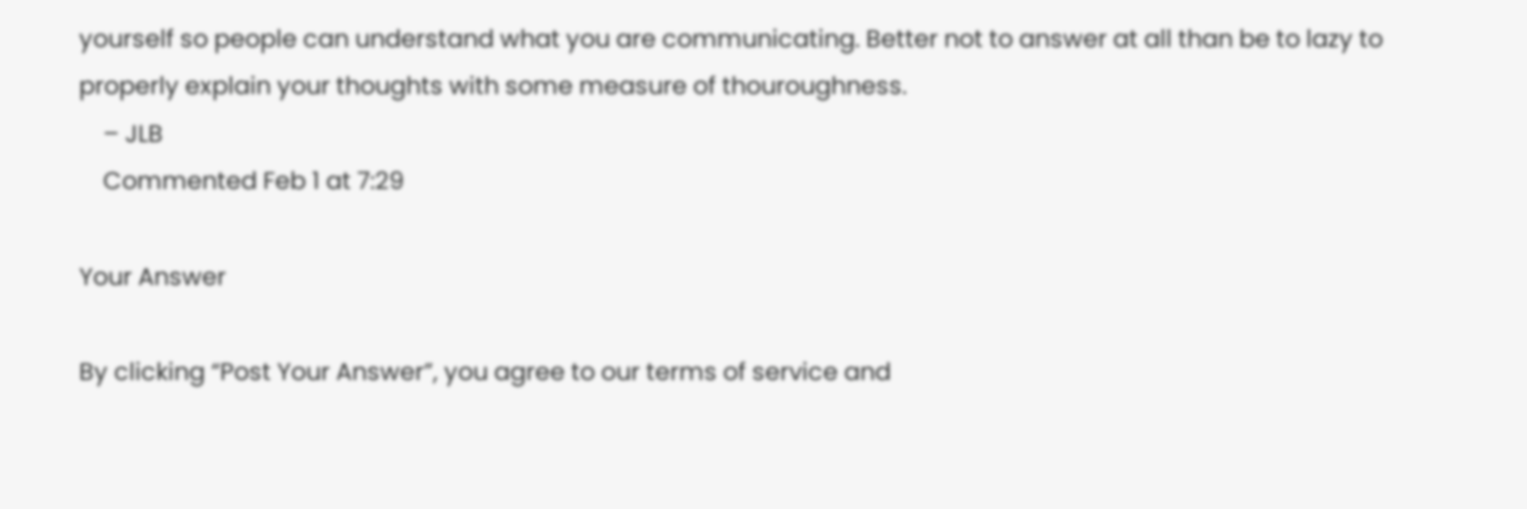yourself so people can understand what you are communicating. Better not to answer at all than be to lazy to properly explain your thoughts with some measure of thouroughness.
    – JLB
    Commented Feb 1 at 7:29

Your Answer

By clicking “Post Your Answer”, you agree to our terms of service and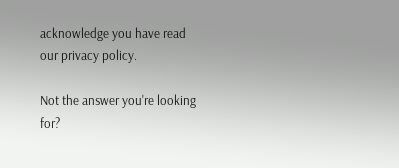acknowledge you have read our privacy policy.

Not the answer you're looking for?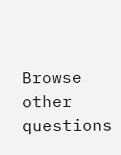Browse other questions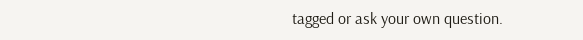tagged or ask your own question.